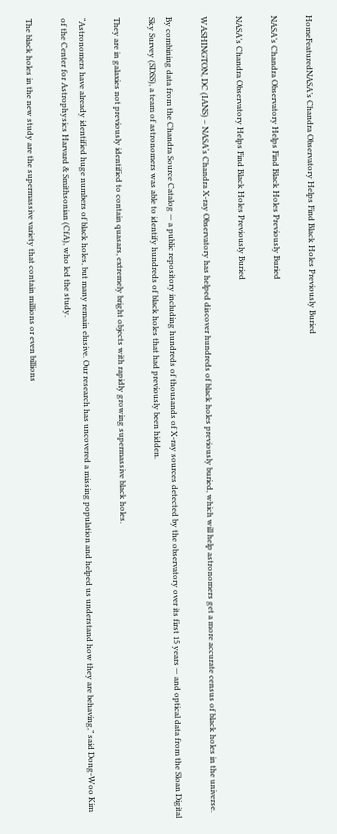HomeFeaturedNASA’s Chandra Observatory Helps Find Black Holes Previously Buried

NASA’s Chandra Observatory Helps Find Black Holes Previously Buried

NASA’s Chandra Observatory Helps Find Black Holes Previously Buried

WASHINGTON, DC (IANS) – NASA‘s Chandra X-ray Observatory has helped discover hundreds of black holes previously buried, which will help astronomers get a more accurate census of black holes in the universe.

By combining data from the Chandra Source Catalog — a public repository including hundreds of thousands of X-ray sources detected by the observatory over its first 15 years — and optical data from the Sloan Digital Sky Survey (SDSS), a team of astronomers was able to identify hundreds of black holes that had previously been hidden.

They are in galaxies not previously identified to contain quasars, extremely bright objects with rapidly growing supermassive black holes.

“Astronomers have already identified huge numbers of black holes, but many remain elusive. Our research has uncovered a missing population and helped us understand how they are behaving,” said Dong-Woo Kim of the Center for Astrophysics Harvard & Smithsonian (CfA), who led the study.

The black holes in the new study are the supermassive variety that contain millions or even billions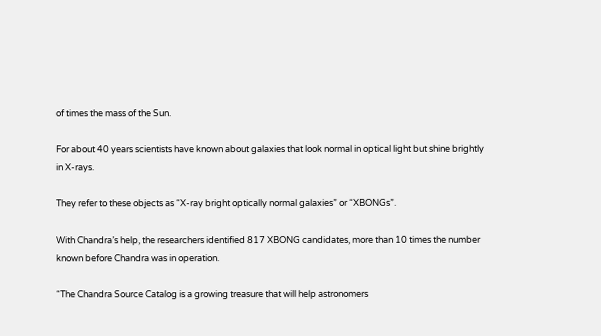of times the mass of the Sun.

For about 40 years scientists have known about galaxies that look normal in optical light but shine brightly in X-rays.

They refer to these objects as “X-ray bright optically normal galaxies” or “XBONGs”.

With Chandra’s help, the researchers identified 817 XBONG candidates, more than 10 times the number known before Chandra was in operation.

“The Chandra Source Catalog is a growing treasure that will help astronomers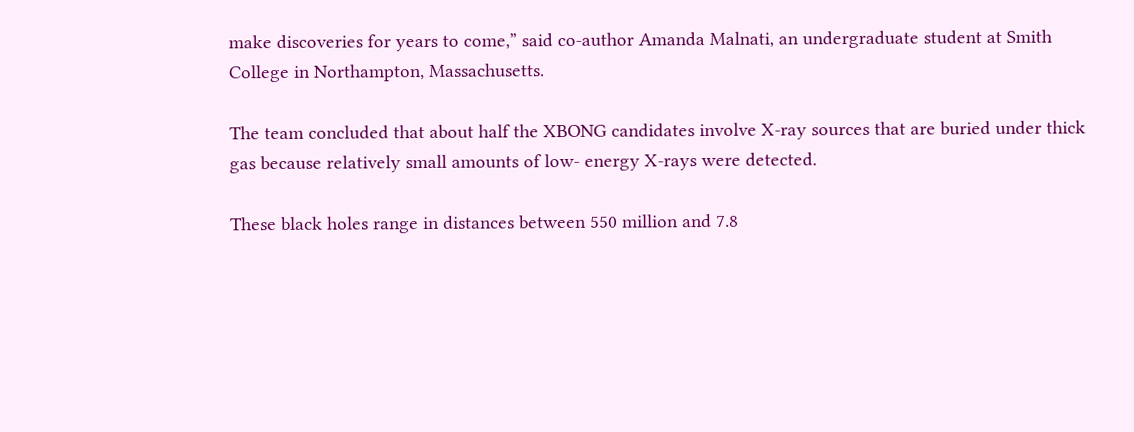make discoveries for years to come,” said co-author Amanda Malnati, an undergraduate student at Smith College in Northampton, Massachusetts.

The team concluded that about half the XBONG candidates involve X-ray sources that are buried under thick gas because relatively small amounts of low- energy X-rays were detected.

These black holes range in distances between 550 million and 7.8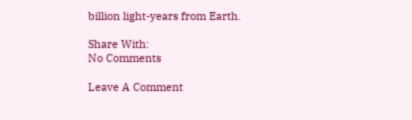billion light-years from Earth.

Share With:
No Comments

Leave A Comment